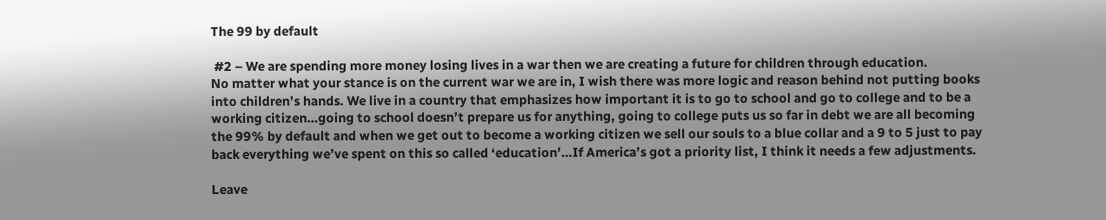The 99 by default

 #2 – We are spending more money losing lives in a war then we are creating a future for children through education.
No matter what your stance is on the current war we are in, I wish there was more logic and reason behind not putting books into children’s hands. We live in a country that emphasizes how important it is to go to school and go to college and to be a working citizen…going to school doesn’t prepare us for anything, going to college puts us so far in debt we are all becoming the 99% by default and when we get out to become a working citizen we sell our souls to a blue collar and a 9 to 5 just to pay back everything we’ve spent on this so called ‘education’…If America’s got a priority list, I think it needs a few adjustments.

Leave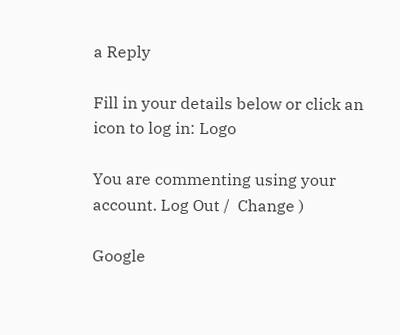a Reply

Fill in your details below or click an icon to log in: Logo

You are commenting using your account. Log Out /  Change )

Google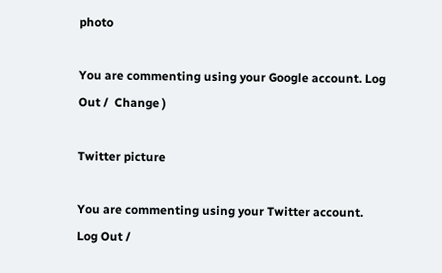photo

You are commenting using your Google account. Log Out /  Change )

Twitter picture

You are commenting using your Twitter account. Log Out /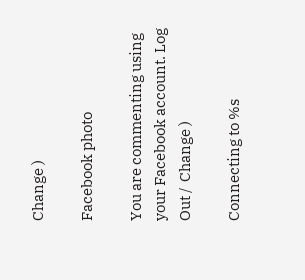Change )

Facebook photo

You are commenting using your Facebook account. Log Out /  Change )

Connecting to %s